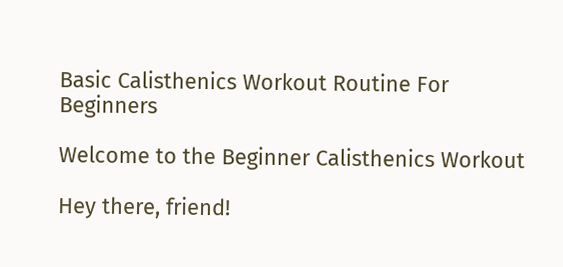Basic Calisthenics Workout Routine For Beginners

Welcome to the Beginner Calisthenics Workout

Hey there, friend!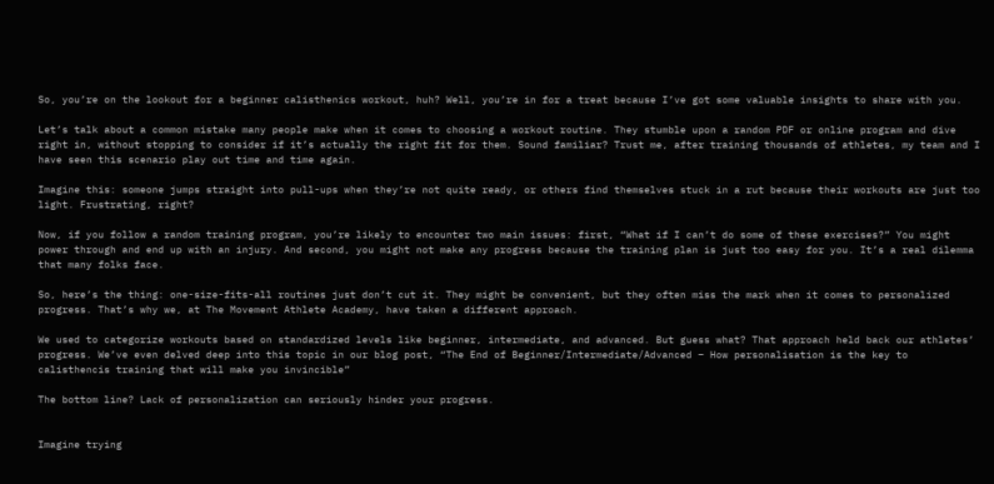So, you’re on the lookout for a beginner calisthenics workout, huh? Well, you’re in for a treat because I’ve got some valuable insights to share with you.

Let’s talk about a common mistake many people make when it comes to choosing a workout routine. They stumble upon a random PDF or online program and dive right in, without stopping to consider if it’s actually the right fit for them. Sound familiar? Trust me, after training thousands of athletes, my team and I have seen this scenario play out time and time again.

Imagine this: someone jumps straight into pull-ups when they’re not quite ready, or others find themselves stuck in a rut because their workouts are just too light. Frustrating, right?

Now, if you follow a random training program, you’re likely to encounter two main issues: first, “What if I can’t do some of these exercises?” You might power through and end up with an injury. And second, you might not make any progress because the training plan is just too easy for you. It’s a real dilemma that many folks face.

So, here’s the thing: one-size-fits-all routines just don’t cut it. They might be convenient, but they often miss the mark when it comes to personalized progress. That’s why we, at The Movement Athlete Academy, have taken a different approach.

We used to categorize workouts based on standardized levels like beginner, intermediate, and advanced. But guess what? That approach held back our athletes’ progress. We’ve even delved deep into this topic in our blog post, “The End of Beginner/Intermediate/Advanced – How personalisation is the key to calisthencis training that will make you invincible”

The bottom line? Lack of personalization can seriously hinder your progress.


Imagine trying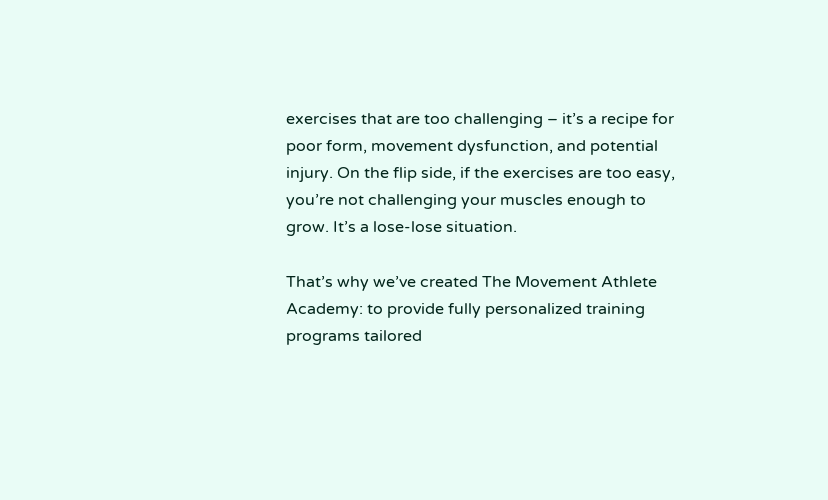exercises that are too challenging – it’s a recipe for poor form, movement dysfunction, and potential injury. On the flip side, if the exercises are too easy, you’re not challenging your muscles enough to grow. It’s a lose-lose situation.

That’s why we’ve created The Movement Athlete Academy: to provide fully personalized training programs tailored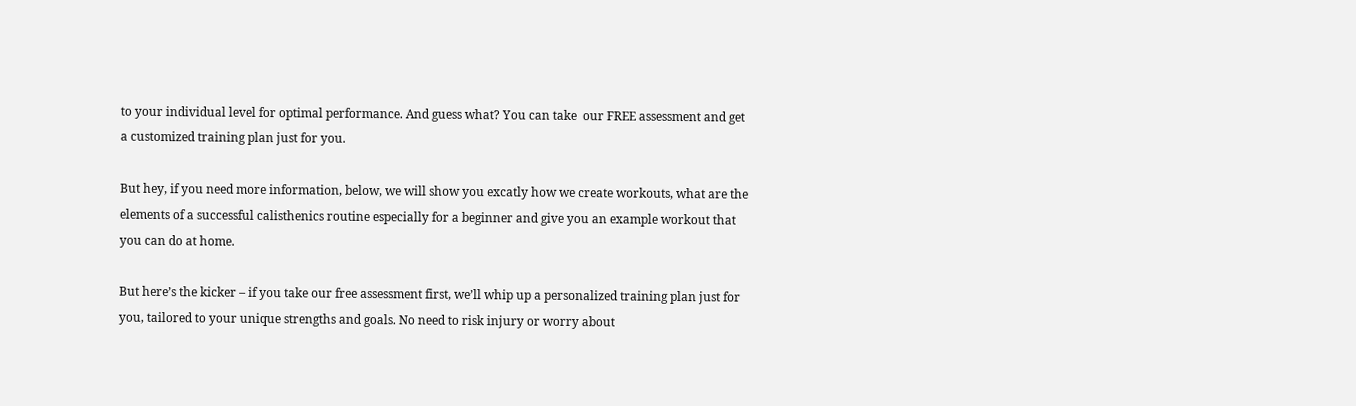to your individual level for optimal performance. And guess what? You can take  our FREE assessment and get a customized training plan just for you.

But hey, if you need more information, below, we will show you excatly how we create workouts, what are the elements of a successful calisthenics routine especially for a beginner and give you an example workout that you can do at home.

But here’s the kicker – if you take our free assessment first, we’ll whip up a personalized training plan just for you, tailored to your unique strengths and goals. No need to risk injury or worry about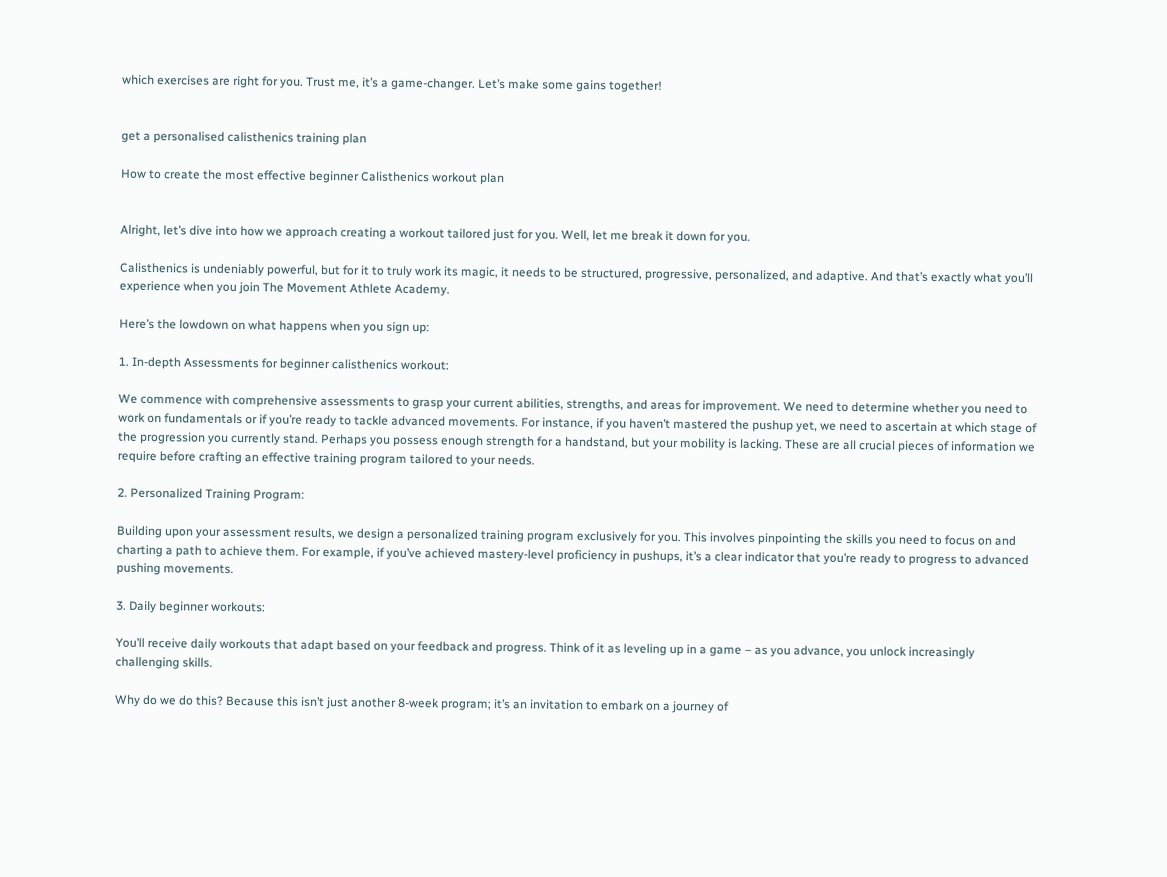which exercises are right for you. Trust me, it’s a game-changer. Let’s make some gains together!


get a personalised calisthenics training plan

How to create the most effective beginner Calisthenics workout plan


Alright, let’s dive into how we approach creating a workout tailored just for you. Well, let me break it down for you.

Calisthenics is undeniably powerful, but for it to truly work its magic, it needs to be structured, progressive, personalized, and adaptive. And that’s exactly what you’ll experience when you join The Movement Athlete Academy.

Here’s the lowdown on what happens when you sign up:

1. In-depth Assessments for beginner calisthenics workout:

We commence with comprehensive assessments to grasp your current abilities, strengths, and areas for improvement. We need to determine whether you need to work on fundamentals or if you’re ready to tackle advanced movements. For instance, if you haven’t mastered the pushup yet, we need to ascertain at which stage of the progression you currently stand. Perhaps you possess enough strength for a handstand, but your mobility is lacking. These are all crucial pieces of information we require before crafting an effective training program tailored to your needs.

2. Personalized Training Program:

Building upon your assessment results, we design a personalized training program exclusively for you. This involves pinpointing the skills you need to focus on and charting a path to achieve them. For example, if you’ve achieved mastery-level proficiency in pushups, it’s a clear indicator that you’re ready to progress to advanced pushing movements.

3. Daily beginner workouts:

You’ll receive daily workouts that adapt based on your feedback and progress. Think of it as leveling up in a game – as you advance, you unlock increasingly challenging skills.

Why do we do this? Because this isn’t just another 8-week program; it’s an invitation to embark on a journey of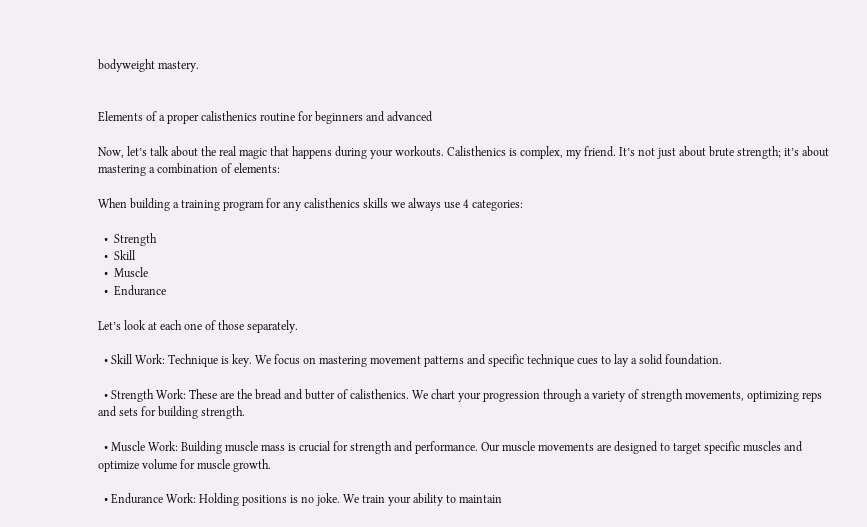bodyweight mastery.


Elements of a proper calisthenics routine for beginners and advanced

Now, let’s talk about the real magic that happens during your workouts. Calisthenics is complex, my friend. It’s not just about brute strength; it’s about mastering a combination of elements:

When building a training program for any calisthenics skills we always use 4 categories:

  •  Strength
  •  Skill
  •  Muscle
  •  Endurance

Let’s look at each one of those separately.

  • Skill Work: Technique is key. We focus on mastering movement patterns and specific technique cues to lay a solid foundation.

  • Strength Work: These are the bread and butter of calisthenics. We chart your progression through a variety of strength movements, optimizing reps and sets for building strength.

  • Muscle Work: Building muscle mass is crucial for strength and performance. Our muscle movements are designed to target specific muscles and optimize volume for muscle growth.

  • Endurance Work: Holding positions is no joke. We train your ability to maintain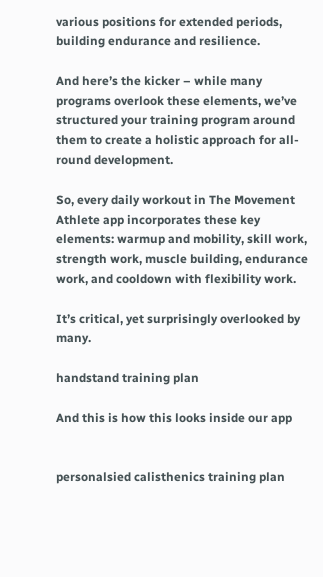various positions for extended periods, building endurance and resilience.

And here’s the kicker – while many programs overlook these elements, we’ve structured your training program around them to create a holistic approach for all-round development.

So, every daily workout in The Movement Athlete app incorporates these key elements: warmup and mobility, skill work, strength work, muscle building, endurance work, and cooldown with flexibility work.

It’s critical, yet surprisingly overlooked by many.

handstand training plan

And this is how this looks inside our app


personalsied calisthenics training plan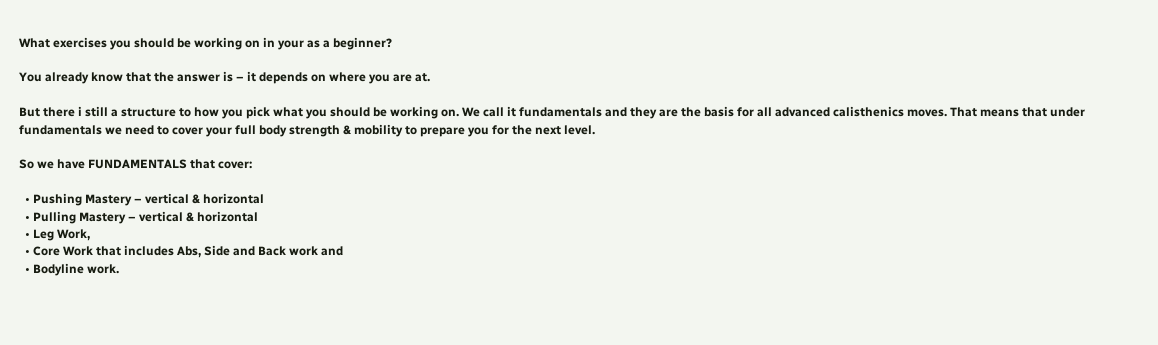What exercises you should be working on in your as a beginner?

You already know that the answer is – it depends on where you are at.

But there i still a structure to how you pick what you should be working on. We call it fundamentals and they are the basis for all advanced calisthenics moves. That means that under fundamentals we need to cover your full body strength & mobility to prepare you for the next level.

So we have FUNDAMENTALS that cover:

  • Pushing Mastery – vertical & horizontal
  • Pulling Mastery – vertical & horizontal
  • Leg Work,
  • Core Work that includes Abs, Side and Back work and
  • Bodyline work.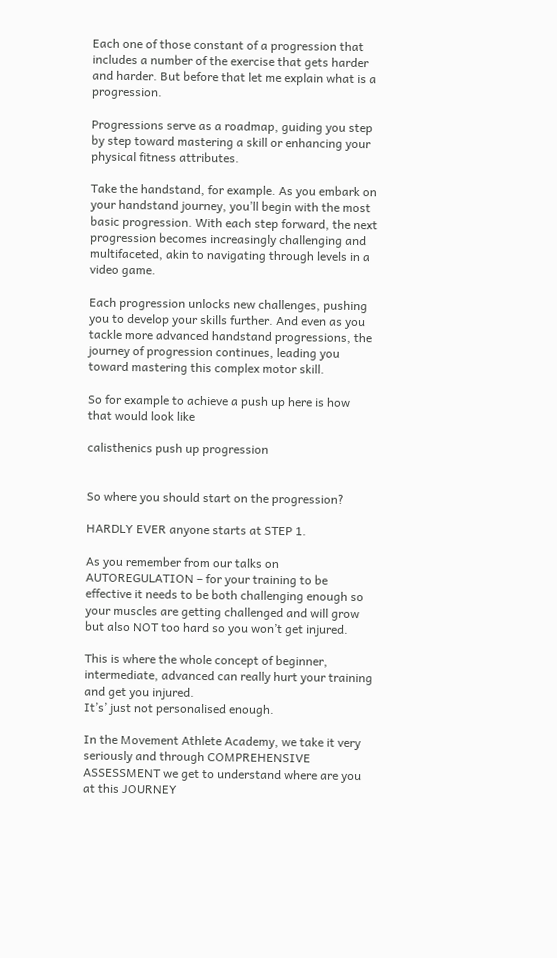Each one of those constant of a progression that includes a number of the exercise that gets harder and harder. But before that let me explain what is a progression.

Progressions serve as a roadmap, guiding you step by step toward mastering a skill or enhancing your physical fitness attributes.

Take the handstand, for example. As you embark on your handstand journey, you’ll begin with the most basic progression. With each step forward, the next progression becomes increasingly challenging and multifaceted, akin to navigating through levels in a video game.

Each progression unlocks new challenges, pushing you to develop your skills further. And even as you tackle more advanced handstand progressions, the journey of progression continues, leading you toward mastering this complex motor skill.

So for example to achieve a push up here is how that would look like

calisthenics push up progression


So where you should start on the progression?

HARDLY EVER anyone starts at STEP 1.

As you remember from our talks on AUTOREGULATION – for your training to be effective it needs to be both challenging enough so your muscles are getting challenged and will grow but also NOT too hard so you won’t get injured.

This is where the whole concept of beginner, intermediate, advanced can really hurt your training and get you injured.
It’s’ just not personalised enough.

In the Movement Athlete Academy, we take it very seriously and through COMPREHENSIVE ASSESSMENT we get to understand where are you at this JOURNEY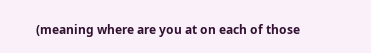(meaning where are you at on each of those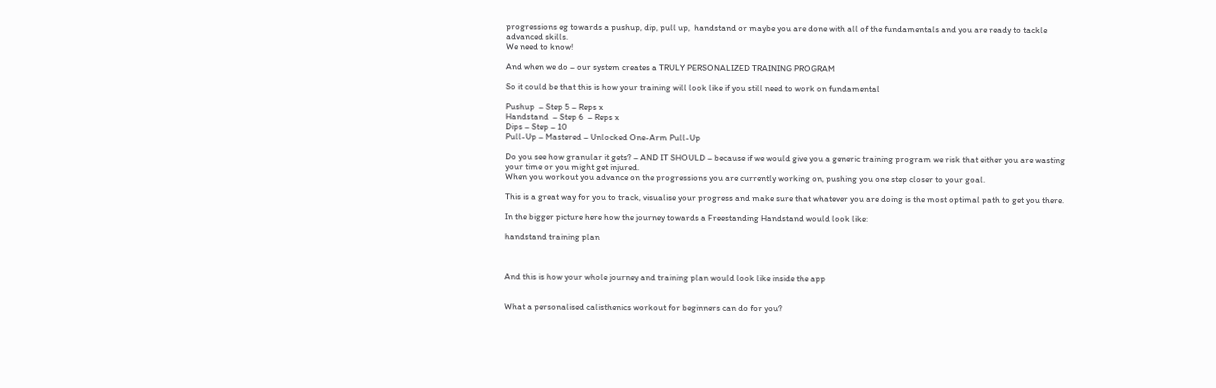progressions eg towards a pushup, dip, pull up,  handstand or maybe you are done with all of the fundamentals and you are ready to tackle advanced skills.
We need to know!

And when we do – our system creates a TRULY PERSONALIZED TRAINING PROGRAM

So it could be that this is how your training will look like if you still need to work on fundamental

Pushup  – Step 5 – Reps x
Handstand  – Step 6  – Reps x
Dips – Step – 10
Pull-Up – Mastered – Unlocked One-Arm Pull-Up

Do you see how granular it gets? – AND IT SHOULD – because if we would give you a generic training program we risk that either you are wasting your time or you might get injured.
When you workout you advance on the progressions you are currently working on, pushing you one step closer to your goal.

This is a great way for you to track, visualise your progress and make sure that whatever you are doing is the most optimal path to get you there.

In the bigger picture here how the journey towards a Freestanding Handstand would look like:

handstand training plan



And this is how your whole journey and training plan would look like inside the app


What a personalised calisthenics workout for beginners can do for you?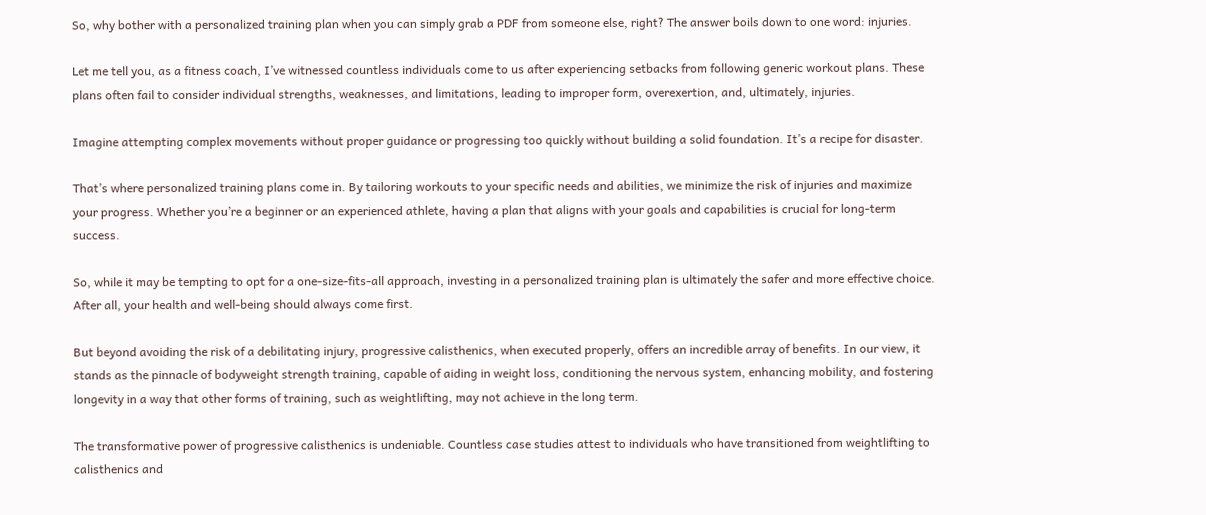So, why bother with a personalized training plan when you can simply grab a PDF from someone else, right? The answer boils down to one word: injuries.

Let me tell you, as a fitness coach, I’ve witnessed countless individuals come to us after experiencing setbacks from following generic workout plans. These plans often fail to consider individual strengths, weaknesses, and limitations, leading to improper form, overexertion, and, ultimately, injuries.

Imagine attempting complex movements without proper guidance or progressing too quickly without building a solid foundation. It’s a recipe for disaster.

That’s where personalized training plans come in. By tailoring workouts to your specific needs and abilities, we minimize the risk of injuries and maximize your progress. Whether you’re a beginner or an experienced athlete, having a plan that aligns with your goals and capabilities is crucial for long-term success.

So, while it may be tempting to opt for a one-size-fits-all approach, investing in a personalized training plan is ultimately the safer and more effective choice. After all, your health and well-being should always come first.

But beyond avoiding the risk of a debilitating injury, progressive calisthenics, when executed properly, offers an incredible array of benefits. In our view, it stands as the pinnacle of bodyweight strength training, capable of aiding in weight loss, conditioning the nervous system, enhancing mobility, and fostering longevity in a way that other forms of training, such as weightlifting, may not achieve in the long term.

The transformative power of progressive calisthenics is undeniable. Countless case studies attest to individuals who have transitioned from weightlifting to calisthenics and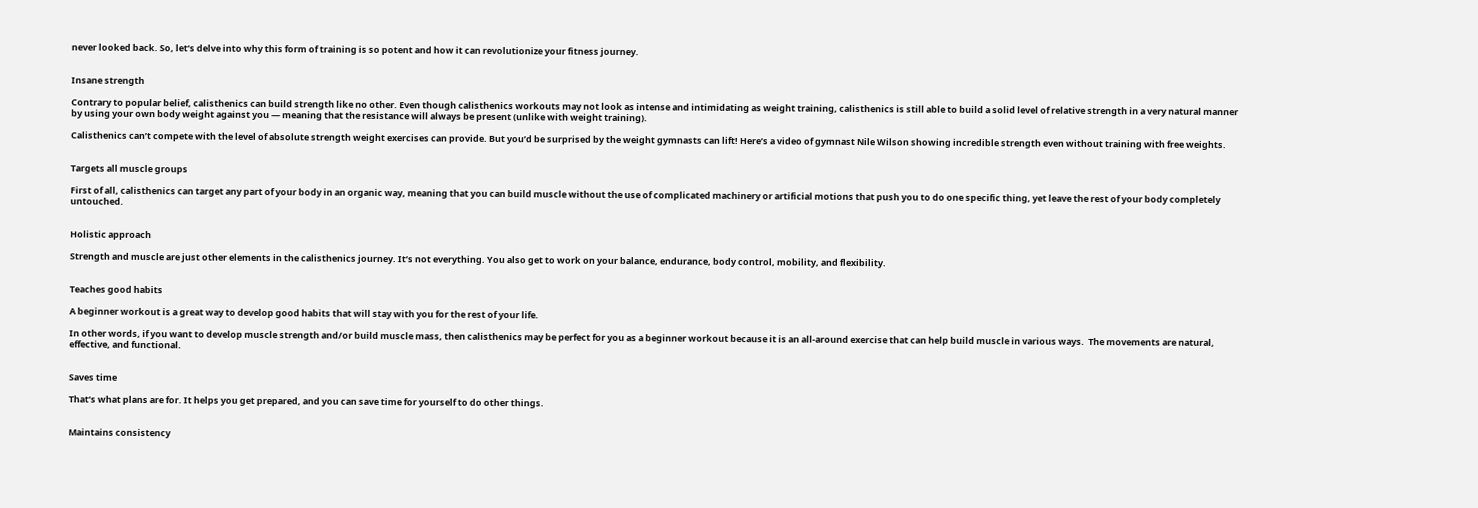never looked back. So, let’s delve into why this form of training is so potent and how it can revolutionize your fitness journey.


Insane strength

Contrary to popular belief, calisthenics can build strength like no other. Even though calisthenics workouts may not look as intense and intimidating as weight training, calisthenics is still able to build a solid level of relative strength in a very natural manner by using your own body weight against you — meaning that the resistance will always be present (unlike with weight training).

Calisthenics can’t compete with the level of absolute strength weight exercises can provide. But you’d be surprised by the weight gymnasts can lift! Here’s a video of gymnast Nile Wilson showing incredible strength even without training with free weights.


Targets all muscle groups

First of all, calisthenics can target any part of your body in an organic way, meaning that you can build muscle without the use of complicated machinery or artificial motions that push you to do one specific thing, yet leave the rest of your body completely untouched.


Holistic approach

Strength and muscle are just other elements in the calisthenics journey. It’s not everything. You also get to work on your balance, endurance, body control, mobility, and flexibility.


Teaches good habits

A beginner workout is a great way to develop good habits that will stay with you for the rest of your life.

In other words, if you want to develop muscle strength and/or build muscle mass, then calisthenics may be perfect for you as a beginner workout because it is an all-around exercise that can help build muscle in various ways.  The movements are natural, effective, and functional.


Saves time

That’s what plans are for. It helps you get prepared, and you can save time for yourself to do other things.


Maintains consistency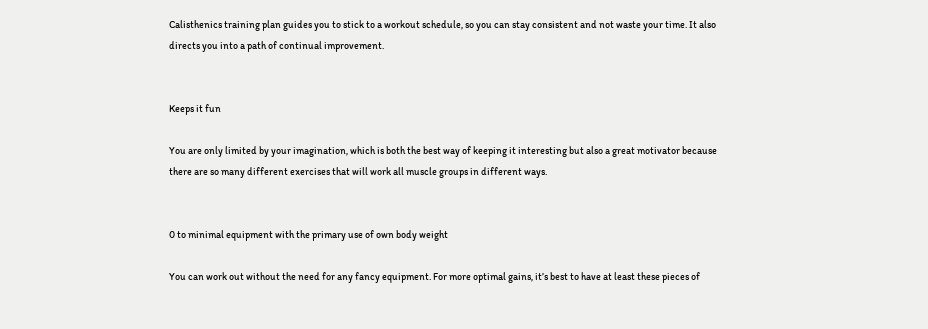Calisthenics training plan guides you to stick to a workout schedule, so you can stay consistent and not waste your time. It also directs you into a path of continual improvement.


Keeps it fun

You are only limited by your imagination, which is both the best way of keeping it interesting but also a great motivator because there are so many different exercises that will work all muscle groups in different ways.


0 to minimal equipment with the primary use of own body weight

You can work out without the need for any fancy equipment. For more optimal gains, it’s best to have at least these pieces of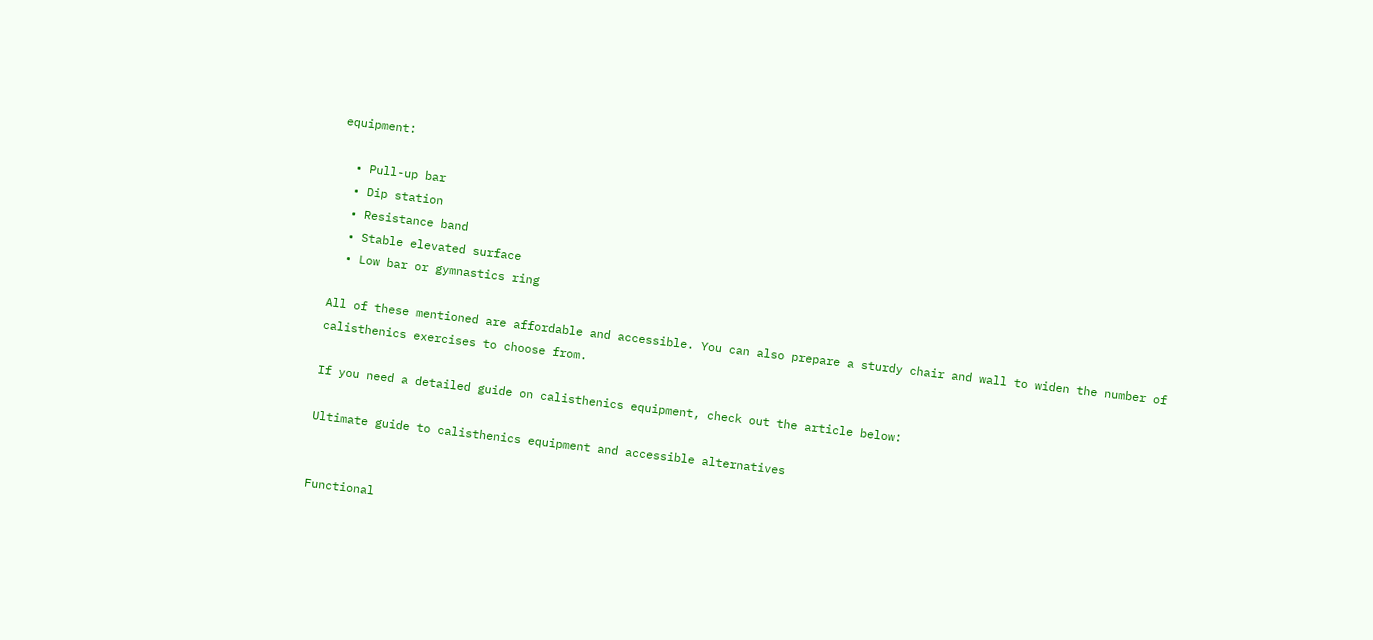equipment:

  • Pull-up bar
  • Dip station
  • Resistance band
  • Stable elevated surface
  • Low bar or gymnastics ring

All of these mentioned are affordable and accessible. You can also prepare a sturdy chair and wall to widen the number of calisthenics exercises to choose from.

If you need a detailed guide on calisthenics equipment, check out the article below:

Ultimate guide to calisthenics equipment and accessible alternatives


Functional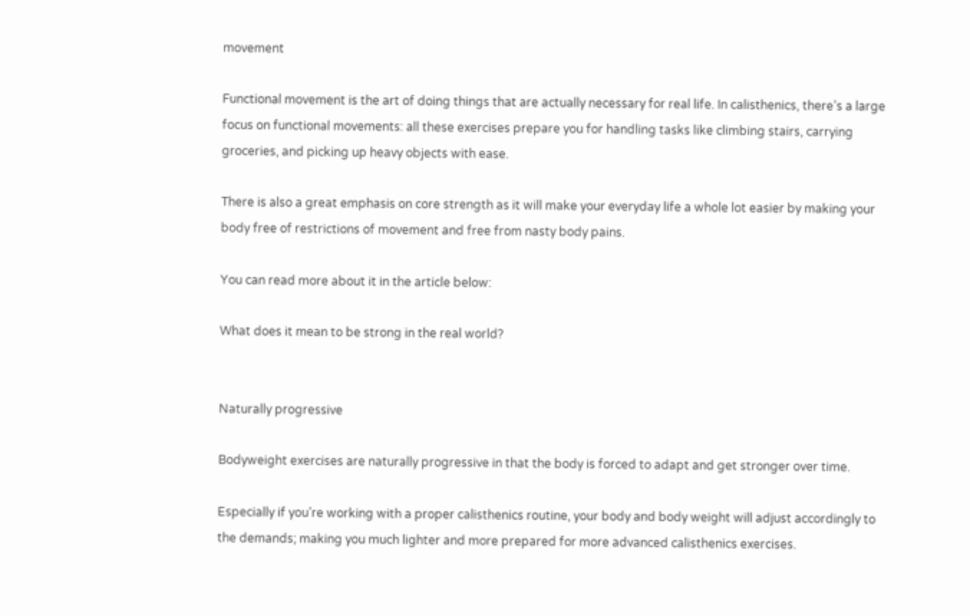movement

Functional movement is the art of doing things that are actually necessary for real life. In calisthenics, there’s a large focus on functional movements: all these exercises prepare you for handling tasks like climbing stairs, carrying groceries, and picking up heavy objects with ease.

There is also a great emphasis on core strength as it will make your everyday life a whole lot easier by making your body free of restrictions of movement and free from nasty body pains.

You can read more about it in the article below:

What does it mean to be strong in the real world?


Naturally progressive

Bodyweight exercises are naturally progressive in that the body is forced to adapt and get stronger over time.

Especially if you’re working with a proper calisthenics routine, your body and body weight will adjust accordingly to the demands; making you much lighter and more prepared for more advanced calisthenics exercises.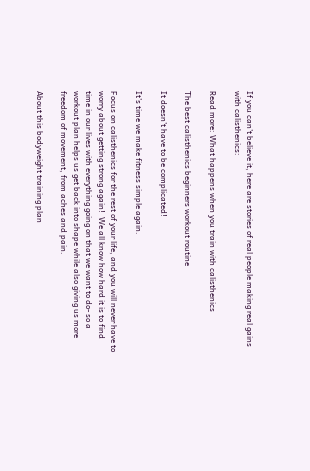If you can’t believe it, here are stories of real people making real gains with calisthenics:

Read more: What happens when you train with calisthenics

The best calisthenics beginners workout routine

It doesn’t have to be complicated!

It’s time we make fitness simple again.

Focus on calisthenics for the rest of your life, and you will never have to worry about getting strong again!  We all know how hard it is to find time in our lives with everything going on that we want to do- so a workout plan helps us get back into shape while also giving us more freedom of movement, from aches and pain.

About this bodyweight training plan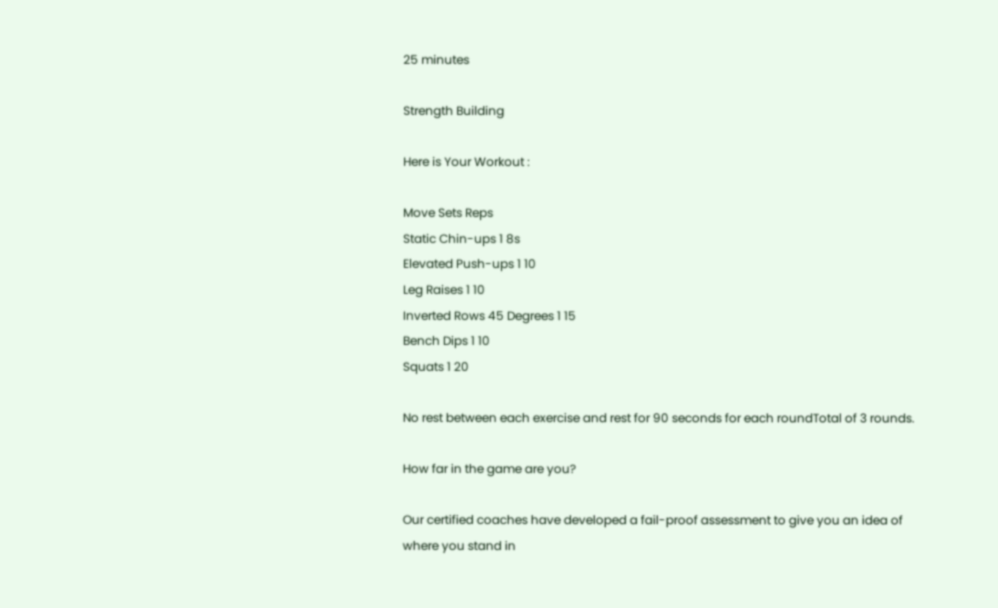25 minutes

Strength Building

Here is Your Workout :

Move Sets Reps
Static Chin-ups 1 8s
Elevated Push-ups 1 10
Leg Raises 1 10
Inverted Rows 45 Degrees 1 15
Bench Dips 1 10
Squats 1 20

No rest between each exercise and rest for 90 seconds for each roundTotal of 3 rounds.

How far in the game are you?

Our certified coaches have developed a fail-proof assessment to give you an idea of where you stand in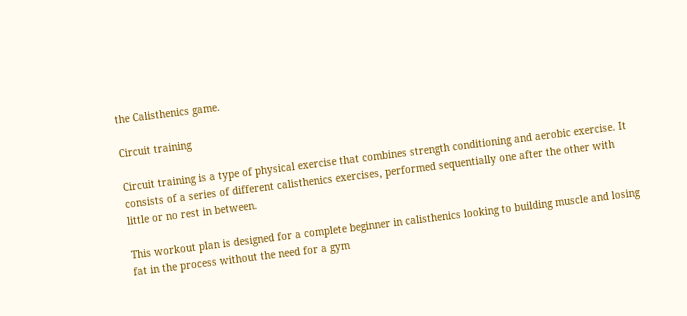the Calisthenics game.

Circuit training

Circuit training is a type of physical exercise that combines strength conditioning and aerobic exercise. It consists of a series of different calisthenics exercises, performed sequentially one after the other with little or no rest in between.

This workout plan is designed for a complete beginner in calisthenics looking to building muscle and losing fat in the process without the need for a gym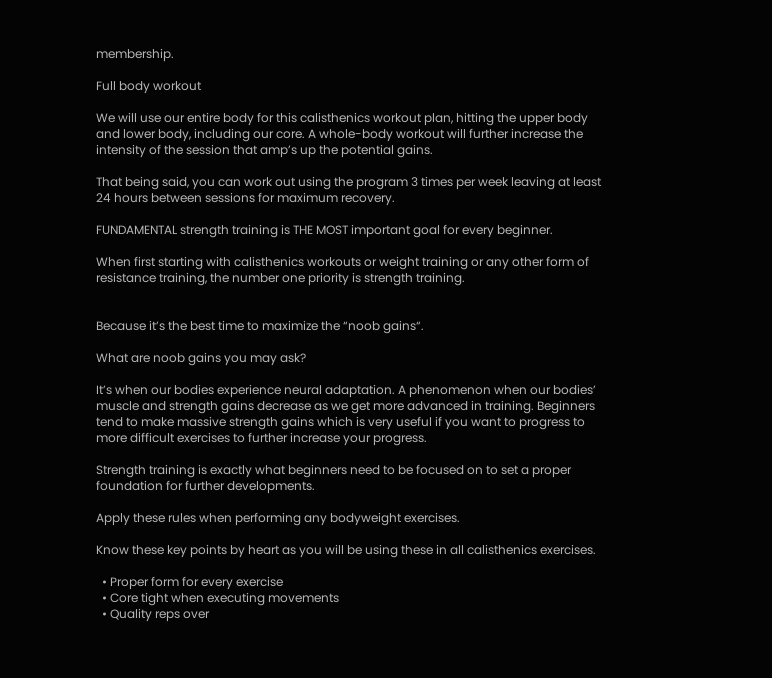membership.

Full body workout

We will use our entire body for this calisthenics workout plan, hitting the upper body and lower body, including our core. A whole-body workout will further increase the intensity of the session that amp’s up the potential gains.

That being said, you can work out using the program 3 times per week leaving at least 24 hours between sessions for maximum recovery.

FUNDAMENTAL strength training is THE MOST important goal for every beginner.

When first starting with calisthenics workouts or weight training or any other form of resistance training, the number one priority is strength training.


Because it’s the best time to maximize the “noob gains“.

What are noob gains you may ask?

It’s when our bodies experience neural adaptation. A phenomenon when our bodies’ muscle and strength gains decrease as we get more advanced in training. Beginners tend to make massive strength gains which is very useful if you want to progress to more difficult exercises to further increase your progress.

Strength training is exactly what beginners need to be focused on to set a proper foundation for further developments.

Apply these rules when performing any bodyweight exercises.

Know these key points by heart as you will be using these in all calisthenics exercises.

  • Proper form for every exercise
  • Core tight when executing movements
  • Quality reps over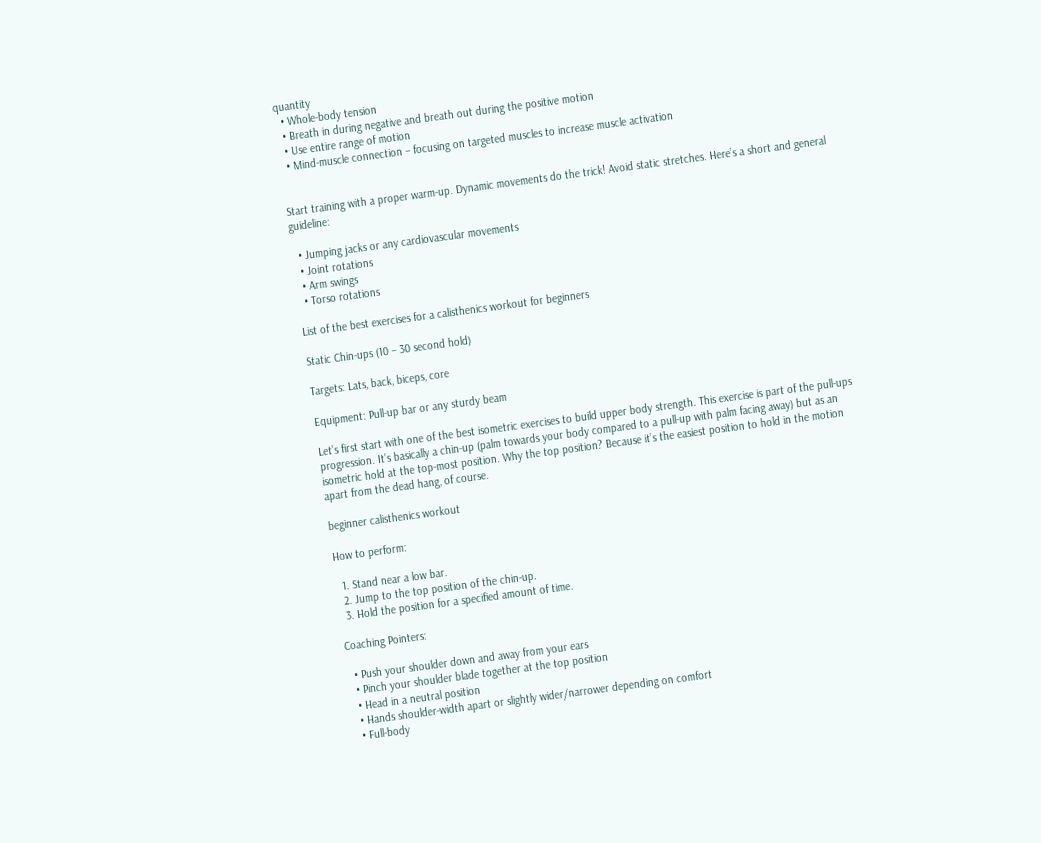quantity
  • Whole-body tension
  • Breath in during negative and breath out during the positive motion
  • Use entire range of motion
  • Mind-muscle connection – focusing on targeted muscles to increase muscle activation


Start training with a proper warm-up. Dynamic movements do the trick! Avoid static stretches. Here’s a short and general guideline:

  • Jumping jacks or any cardiovascular movements
  • Joint rotations
  • Arm swings
  • Torso rotations

List of the best exercises for a calisthenics workout for beginners

Static Chin-ups (10 – 30 second hold)

Targets: Lats, back, biceps, core

Equipment: Pull-up bar or any sturdy beam

Let’s first start with one of the best isometric exercises to build upper body strength. This exercise is part of the pull-ups progression. It’s basically a chin-up (palm towards your body compared to a pull-up with palm facing away) but as an isometric hold at the top-most position. Why the top position? Because it’s the easiest position to hold in the motion apart from the dead hang, of course.

beginner calisthenics workout

How to perform:

  1. Stand near a low bar.
  2. Jump to the top position of the chin-up.
  3. Hold the position for a specified amount of time.

Coaching Pointers:

  • Push your shoulder down and away from your ears
  • Pinch your shoulder blade together at the top position
  • Head in a neutral position
  • Hands shoulder-width apart or slightly wider/narrower depending on comfort
  • Full-body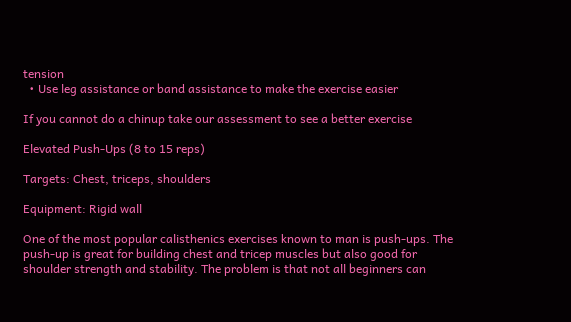tension
  • Use leg assistance or band assistance to make the exercise easier

If you cannot do a chinup take our assessment to see a better exercise

Elevated Push-Ups (8 to 15 reps)

Targets: Chest, triceps, shoulders

Equipment: Rigid wall

One of the most popular calisthenics exercises known to man is push-ups. The push-up is great for building chest and tricep muscles but also good for shoulder strength and stability. The problem is that not all beginners can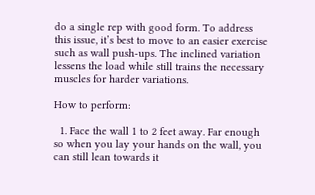do a single rep with good form. To address this issue, it’s best to move to an easier exercise such as wall push-ups. The inclined variation lessens the load while still trains the necessary muscles for harder variations.

How to perform:

  1. Face the wall 1 to 2 feet away. Far enough so when you lay your hands on the wall, you can still lean towards it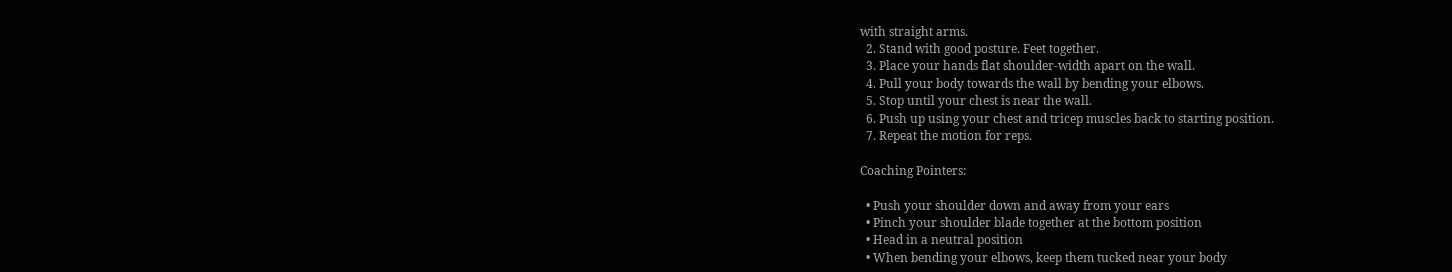with straight arms.
  2. Stand with good posture. Feet together.
  3. Place your hands flat shoulder-width apart on the wall.
  4. Pull your body towards the wall by bending your elbows.
  5. Stop until your chest is near the wall.
  6. Push up using your chest and tricep muscles back to starting position.
  7. Repeat the motion for reps.

Coaching Pointers:

  • Push your shoulder down and away from your ears
  • Pinch your shoulder blade together at the bottom position
  • Head in a neutral position
  • When bending your elbows, keep them tucked near your body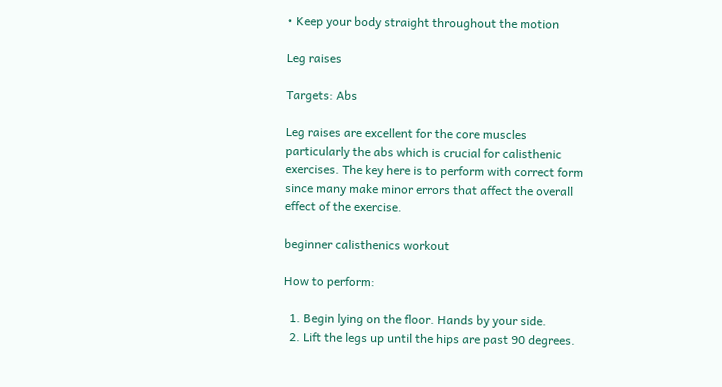• Keep your body straight throughout the motion

Leg raises

Targets: Abs

Leg raises are excellent for the core muscles particularly the abs which is crucial for calisthenic exercises. The key here is to perform with correct form since many make minor errors that affect the overall effect of the exercise.

beginner calisthenics workout

How to perform:

  1. Begin lying on the floor. Hands by your side.
  2. Lift the legs up until the hips are past 90 degrees.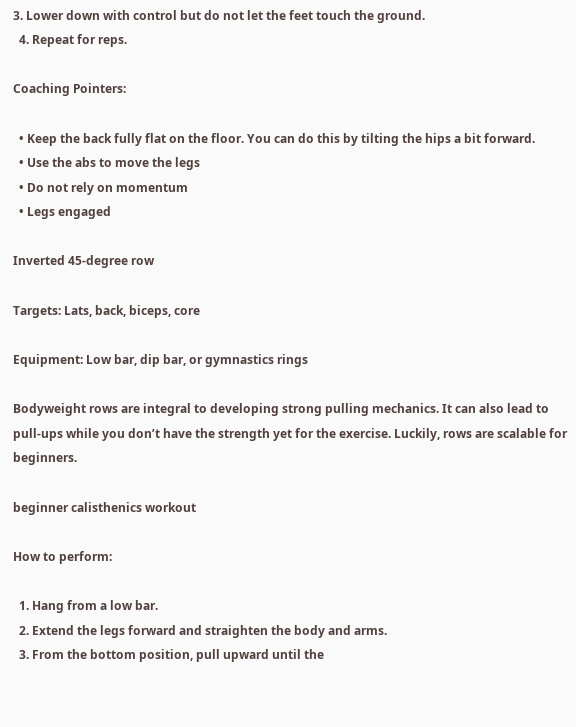3. Lower down with control but do not let the feet touch the ground.
  4. Repeat for reps.

Coaching Pointers:

  • Keep the back fully flat on the floor. You can do this by tilting the hips a bit forward.
  • Use the abs to move the legs
  • Do not rely on momentum
  • Legs engaged

Inverted 45-degree row

Targets: Lats, back, biceps, core

Equipment: Low bar, dip bar, or gymnastics rings

Bodyweight rows are integral to developing strong pulling mechanics. It can also lead to pull-ups while you don’t have the strength yet for the exercise. Luckily, rows are scalable for beginners.

beginner calisthenics workout

How to perform:

  1. Hang from a low bar.
  2. Extend the legs forward and straighten the body and arms.
  3. From the bottom position, pull upward until the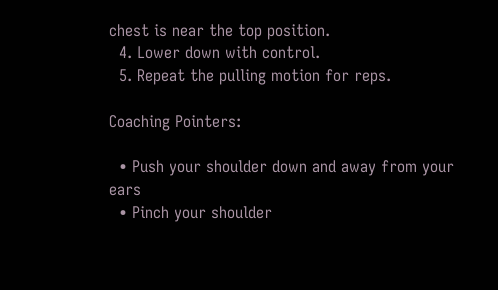chest is near the top position.
  4. Lower down with control.
  5. Repeat the pulling motion for reps.

Coaching Pointers:

  • Push your shoulder down and away from your ears
  • Pinch your shoulder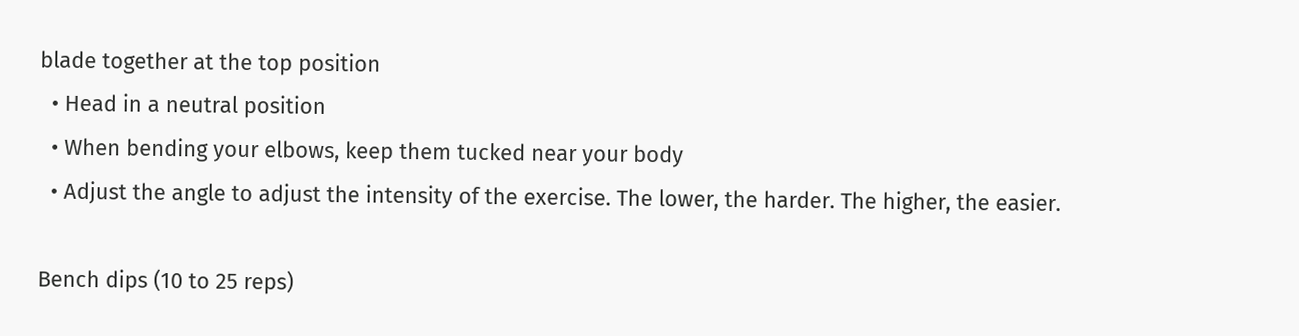blade together at the top position
  • Head in a neutral position
  • When bending your elbows, keep them tucked near your body
  • Adjust the angle to adjust the intensity of the exercise. The lower, the harder. The higher, the easier.

Bench dips (10 to 25 reps)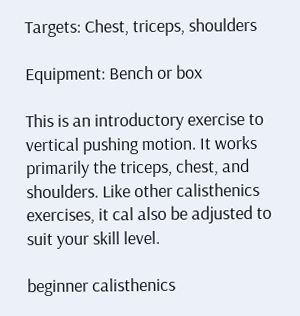Targets: Chest, triceps, shoulders

Equipment: Bench or box

This is an introductory exercise to vertical pushing motion. It works primarily the triceps, chest, and shoulders. Like other calisthenics exercises, it cal also be adjusted to suit your skill level.

beginner calisthenics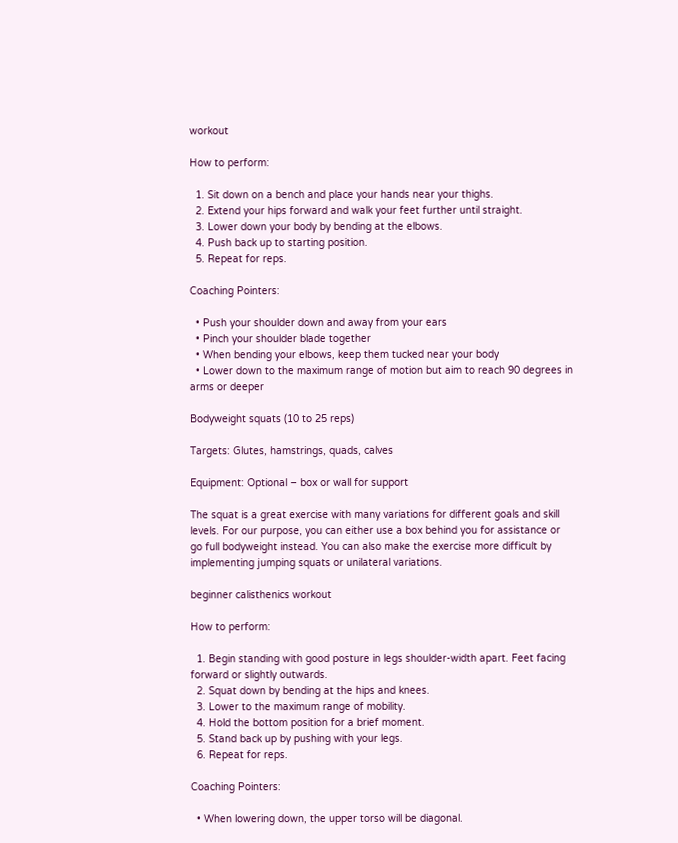workout

How to perform:

  1. Sit down on a bench and place your hands near your thighs.
  2. Extend your hips forward and walk your feet further until straight.
  3. Lower down your body by bending at the elbows.
  4. Push back up to starting position.
  5. Repeat for reps.

Coaching Pointers:

  • Push your shoulder down and away from your ears
  • Pinch your shoulder blade together
  • When bending your elbows, keep them tucked near your body
  • Lower down to the maximum range of motion but aim to reach 90 degrees in arms or deeper

Bodyweight squats (10 to 25 reps)

Targets: Glutes, hamstrings, quads, calves

Equipment: Optional – box or wall for support

The squat is a great exercise with many variations for different goals and skill levels. For our purpose, you can either use a box behind you for assistance or go full bodyweight instead. You can also make the exercise more difficult by implementing jumping squats or unilateral variations.

beginner calisthenics workout

How to perform:

  1. Begin standing with good posture in legs shoulder-width apart. Feet facing forward or slightly outwards.
  2. Squat down by bending at the hips and knees.
  3. Lower to the maximum range of mobility.
  4. Hold the bottom position for a brief moment.
  5. Stand back up by pushing with your legs.
  6. Repeat for reps.

Coaching Pointers:

  • When lowering down, the upper torso will be diagonal.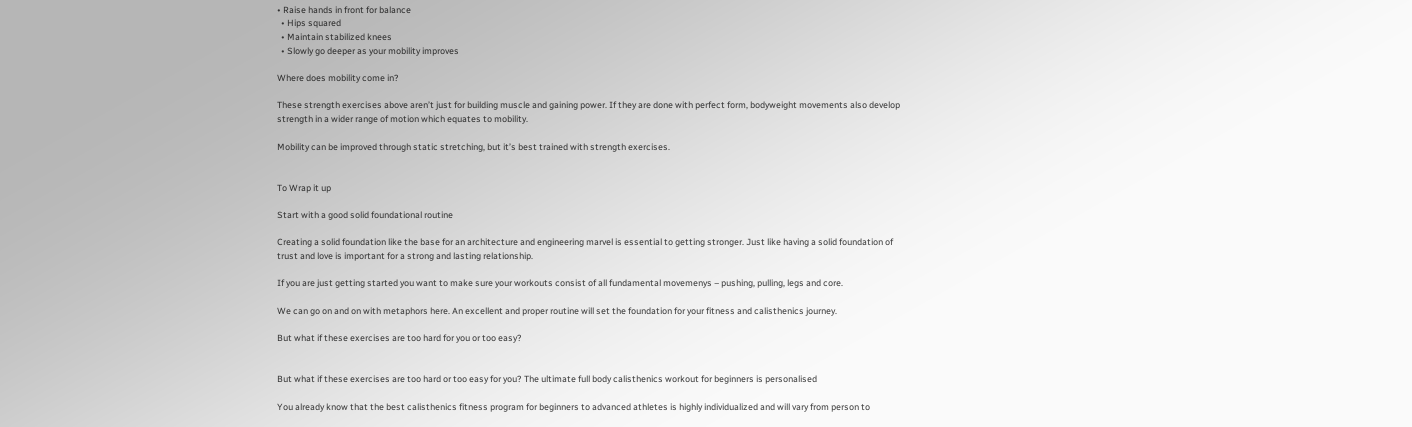• Raise hands in front for balance
  • Hips squared
  • Maintain stabilized knees
  • Slowly go deeper as your mobility improves

Where does mobility come in?

These strength exercises above aren’t just for building muscle and gaining power. If they are done with perfect form, bodyweight movements also develop strength in a wider range of motion which equates to mobility.

Mobility can be improved through static stretching, but it’s best trained with strength exercises.


To Wrap it up

Start with a good solid foundational routine

Creating a solid foundation like the base for an architecture and engineering marvel is essential to getting stronger. Just like having a solid foundation of trust and love is important for a strong and lasting relationship.

If you are just getting started you want to make sure your workouts consist of all fundamental movemenys – pushing, pulling, legs and core.

We can go on and on with metaphors here. An excellent and proper routine will set the foundation for your fitness and calisthenics journey.

But what if these exercises are too hard for you or too easy?


But what if these exercises are too hard or too easy for you? The ultimate full body calisthenics workout for beginners is personalised

You already know that the best calisthenics fitness program for beginners to advanced athletes is highly individualized and will vary from person to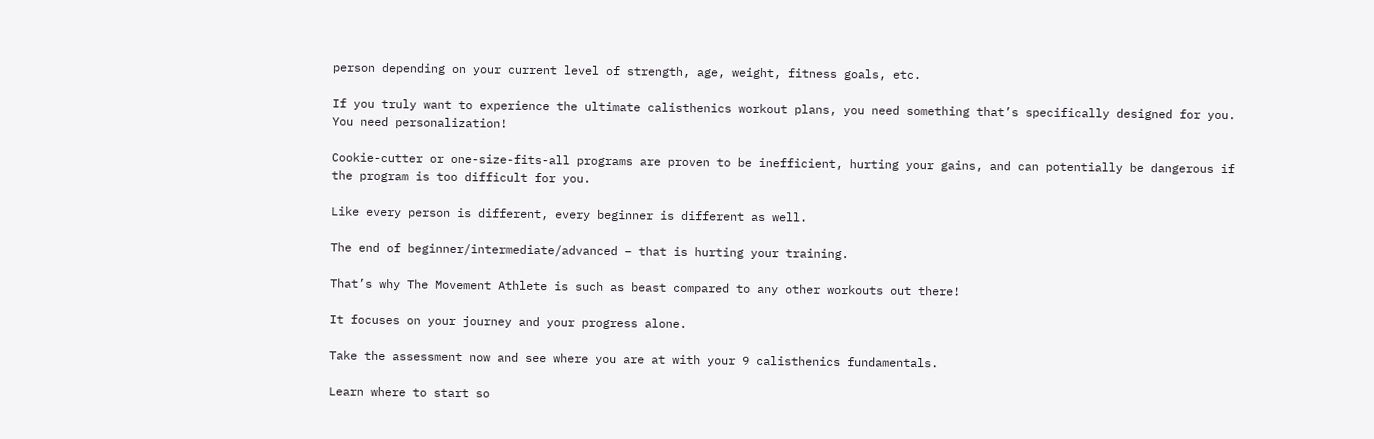person depending on your current level of strength, age, weight, fitness goals, etc.

If you truly want to experience the ultimate calisthenics workout plans, you need something that’s specifically designed for you. You need personalization!

Cookie-cutter or one-size-fits-all programs are proven to be inefficient, hurting your gains, and can potentially be dangerous if the program is too difficult for you.

Like every person is different, every beginner is different as well.

The end of beginner/intermediate/advanced – that is hurting your training.

That’s why The Movement Athlete is such as beast compared to any other workouts out there!

It focuses on your journey and your progress alone.

Take the assessment now and see where you are at with your 9 calisthenics fundamentals.

Learn where to start so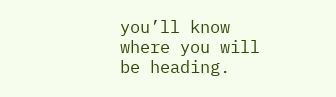you’ll know where you will be heading.